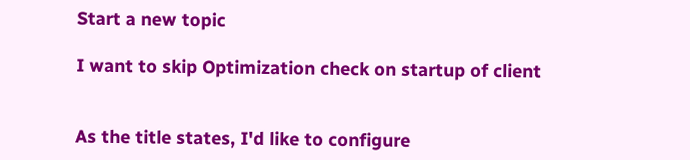Start a new topic

I want to skip Optimization check on startup of client


As the title states, I'd like to configure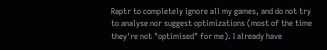Raptr to completely ignore all my games, and do not try to analyse nor suggest optimizations (most of the time they're not "optimised" for me). I already have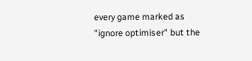every game marked as "ignore optimiser" but the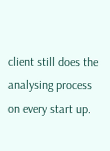client still does the analysing process on every start up.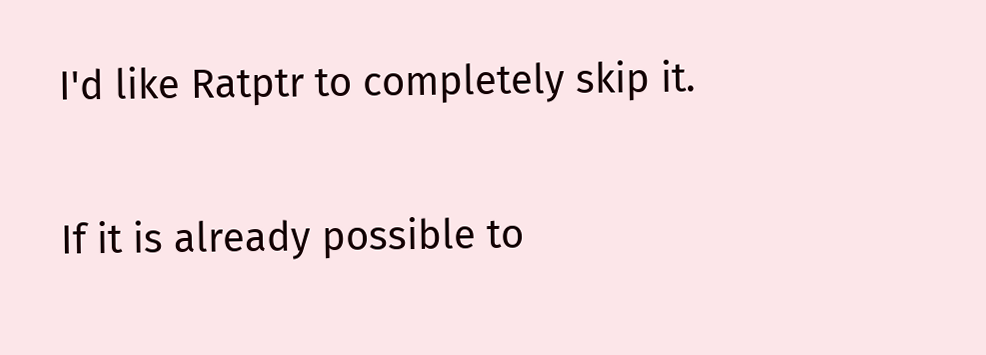I'd like Ratptr to completely skip it.

If it is already possible to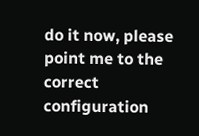do it now, please point me to the correct configuration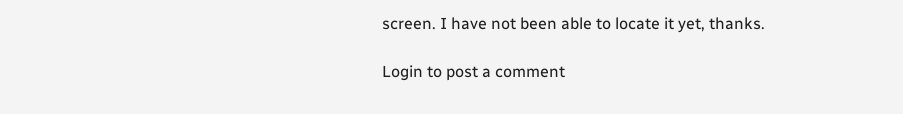screen. I have not been able to locate it yet, thanks.

Login to post a comment